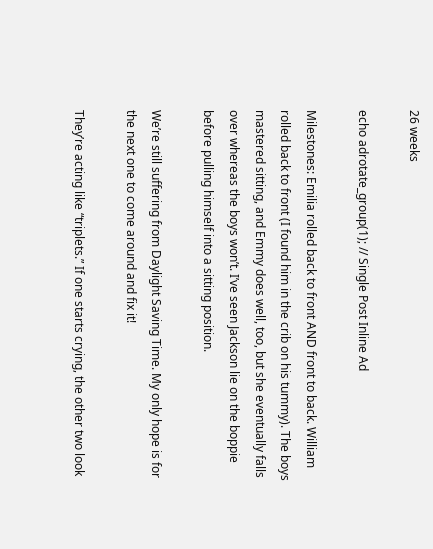26 weeks

echo adrotate_group(1); // Single Post Inline Ad

Milestones: Emilia rolled back to front AND front to back. William rolled back to front (I found him in the crib on his tummy). The boys mastered sitting, and Emmy does well, too, but she eventually falls over whereas the boys won’t. I’ve seen Jackson lie on the boppie before pulling himself into a sitting position.

We’re still suffering from Daylight Saving Time. My only hope is for the next one to come around and fix it!

They’re acting like “triplets.” If one starts crying, the other two look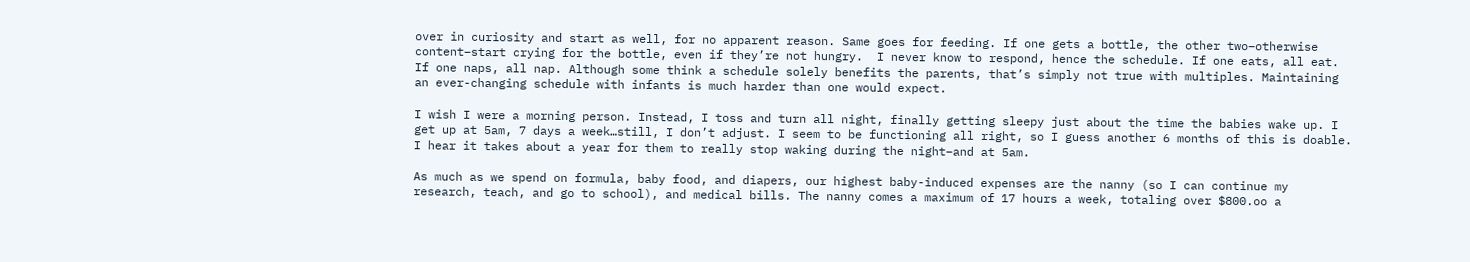over in curiosity and start as well, for no apparent reason. Same goes for feeding. If one gets a bottle, the other two–otherwise content–start crying for the bottle, even if they’re not hungry.  I never know to respond, hence the schedule. If one eats, all eat. If one naps, all nap. Although some think a schedule solely benefits the parents, that’s simply not true with multiples. Maintaining an ever-changing schedule with infants is much harder than one would expect.

I wish I were a morning person. Instead, I toss and turn all night, finally getting sleepy just about the time the babies wake up. I get up at 5am, 7 days a week…still, I don’t adjust. I seem to be functioning all right, so I guess another 6 months of this is doable. I hear it takes about a year for them to really stop waking during the night–and at 5am.

As much as we spend on formula, baby food, and diapers, our highest baby-induced expenses are the nanny (so I can continue my research, teach, and go to school), and medical bills. The nanny comes a maximum of 17 hours a week, totaling over $800.oo a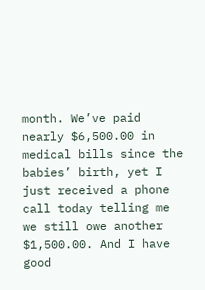month. We’ve paid nearly $6,500.00 in medical bills since the babies’ birth, yet I just received a phone call today telling me we still owe another $1,500.00. And I have good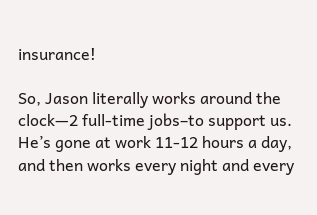insurance!

So, Jason literally works around the clock—2 full-time jobs–to support us. He’s gone at work 11-12 hours a day, and then works every night and every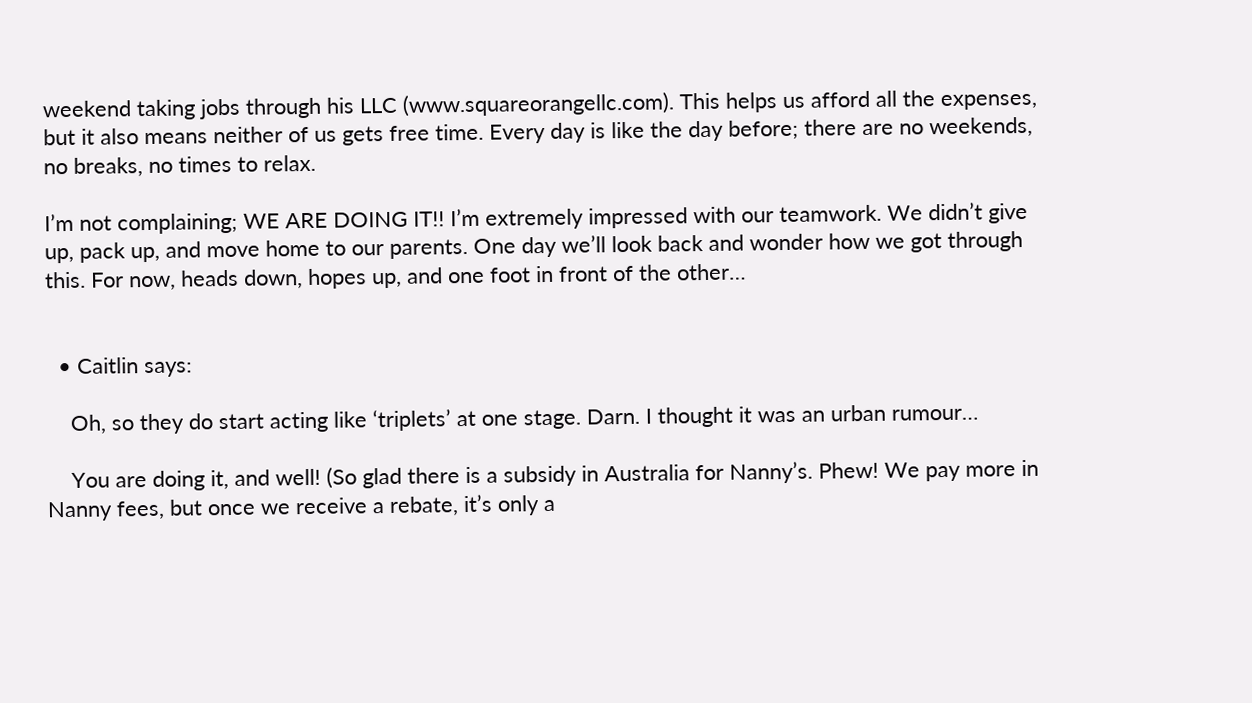weekend taking jobs through his LLC (www.squareorangellc.com). This helps us afford all the expenses, but it also means neither of us gets free time. Every day is like the day before; there are no weekends, no breaks, no times to relax.

I’m not complaining; WE ARE DOING IT!! I’m extremely impressed with our teamwork. We didn’t give up, pack up, and move home to our parents. One day we’ll look back and wonder how we got through this. For now, heads down, hopes up, and one foot in front of the other…


  • Caitlin says:

    Oh, so they do start acting like ‘triplets’ at one stage. Darn. I thought it was an urban rumour…

    You are doing it, and well! (So glad there is a subsidy in Australia for Nanny’s. Phew! We pay more in Nanny fees, but once we receive a rebate, it’s only a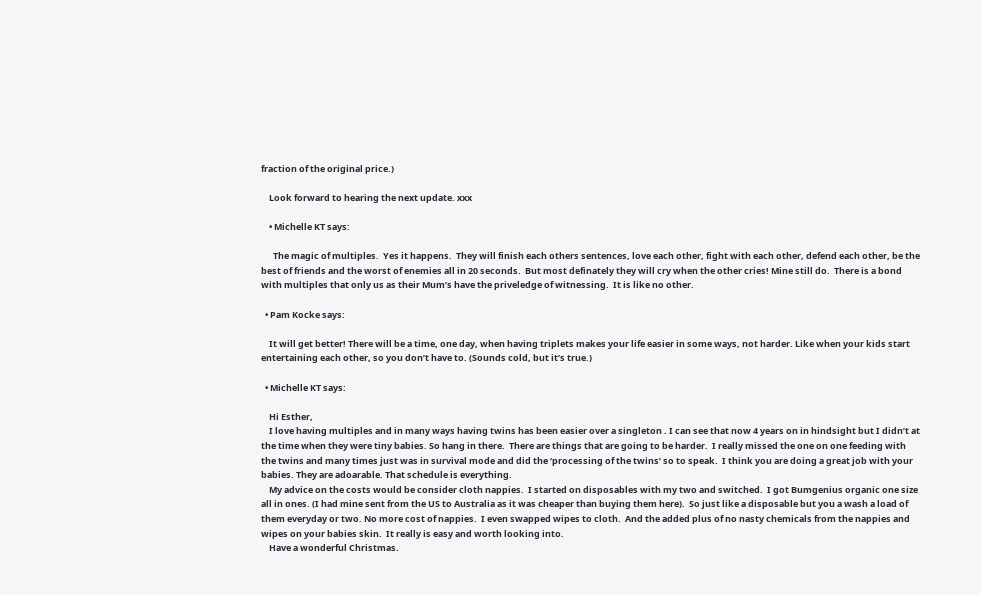fraction of the original price.)

    Look forward to hearing the next update. xxx

    • Michelle KT says:

      The magic of multiples.  Yes it happens.  They will finish each others sentences, love each other, fight with each other, defend each other, be the best of friends and the worst of enemies all in 20 seconds.  But most definately they will cry when the other cries! Mine still do.  There is a bond with multiples that only us as their Mum’s have the priveledge of witnessing.  It is like no other.

  • Pam Kocke says:

    It will get better! There will be a time, one day, when having triplets makes your life easier in some ways, not harder. Like when your kids start entertaining each other, so you don’t have to. (Sounds cold, but it’s true.)

  • Michelle KT says:

    Hi Esther,
    I love having multiples and in many ways having twins has been easier over a singleton . I can see that now 4 years on in hindsight but I didn’t at the time when they were tiny babies. So hang in there.  There are things that are going to be harder.  I really missed the one on one feeding with the twins and many times just was in survival mode and did the ‘processing of the twins’ so to speak.  I think you are doing a great job with your babies. They are adoarable. That schedule is everything.
    My advice on the costs would be consider cloth nappies.  I started on disposables with my two and switched.  I got Bumgenius organic one size all in ones. (I had mine sent from the US to Australia as it was cheaper than buying them here).  So just like a disposable but you a wash a load of them everyday or two. No more cost of nappies.  I even swapped wipes to cloth.  And the added plus of no nasty chemicals from the nappies and wipes on your babies skin.  It really is easy and worth looking into.
    Have a wonderful Christmas.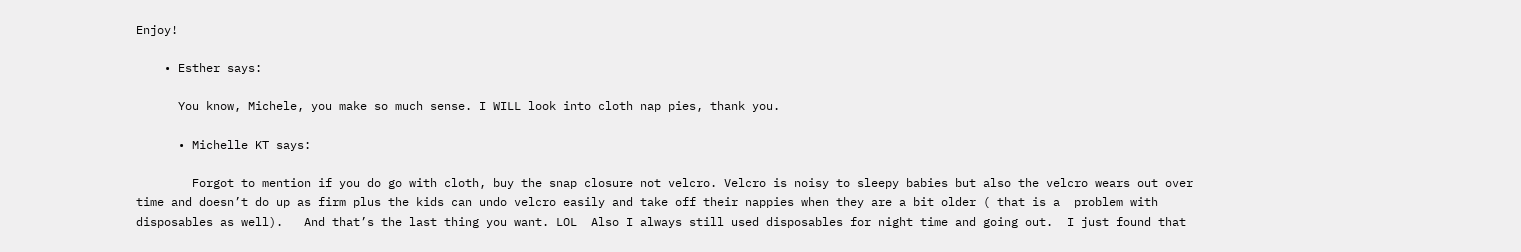Enjoy!

    • Esther says:

      You know, Michele, you make so much sense. I WILL look into cloth nap pies, thank you.

      • Michelle KT says:

        Forgot to mention if you do go with cloth, buy the snap closure not velcro. Velcro is noisy to sleepy babies but also the velcro wears out over time and doesn’t do up as firm plus the kids can undo velcro easily and take off their nappies when they are a bit older ( that is a  problem with disposables as well).   And that’s the last thing you want. LOL  Also I always still used disposables for night time and going out.  I just found that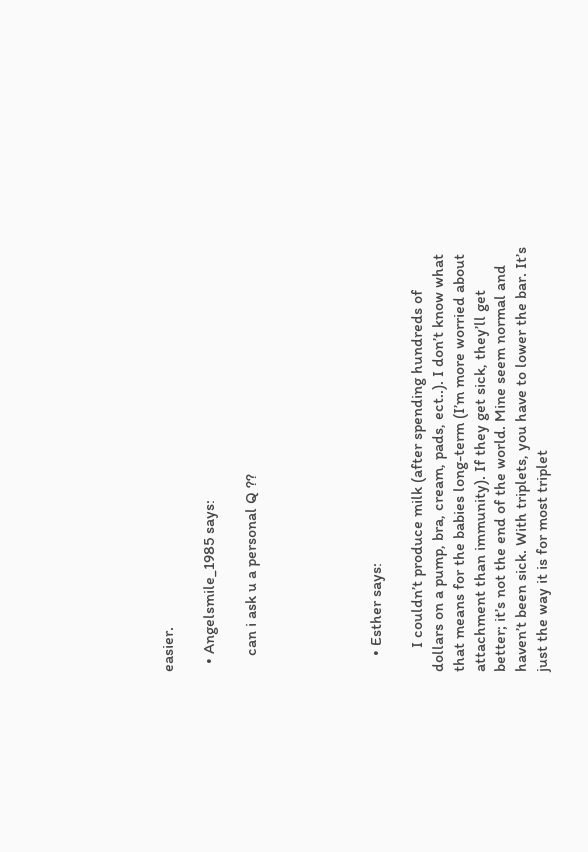easier.

  • Angelsmile_1985 says:

    can i ask u a personal Q ??





    • Esther says:

      I couldn’t produce milk (after spending hundreds of dollars on a pump, bra, cream, pads, ect..). I don’t know what that means for the babies long-term (I’m more worried about attachment than immunity). If they get sick, they’ll get better; it’s not the end of the world. Mine seem normal and haven’t been sick. With triplets, you have to lower the bar. It’s just the way it is for most triplet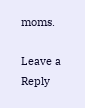moms.

Leave a Reply